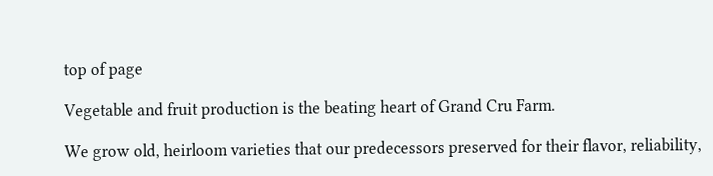top of page

Vegetable and fruit production is the beating heart of Grand Cru Farm.

We grow old, heirloom varieties that our predecessors preserved for their flavor, reliability,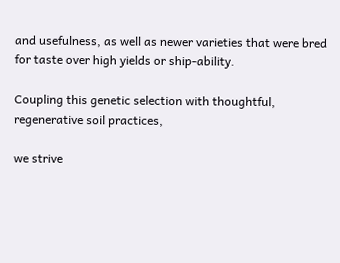and usefulness, as well as newer varieties that were bred for taste over high yields or ship-ability.

Coupling this genetic selection with thoughtful, regenerative soil practices,

we strive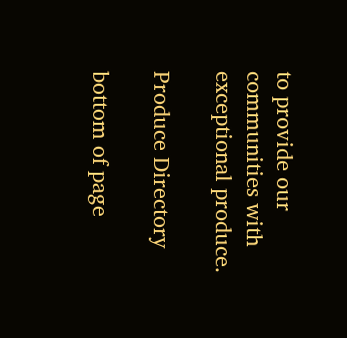to provide our communities with exceptional produce.

Produce Directory

bottom of page